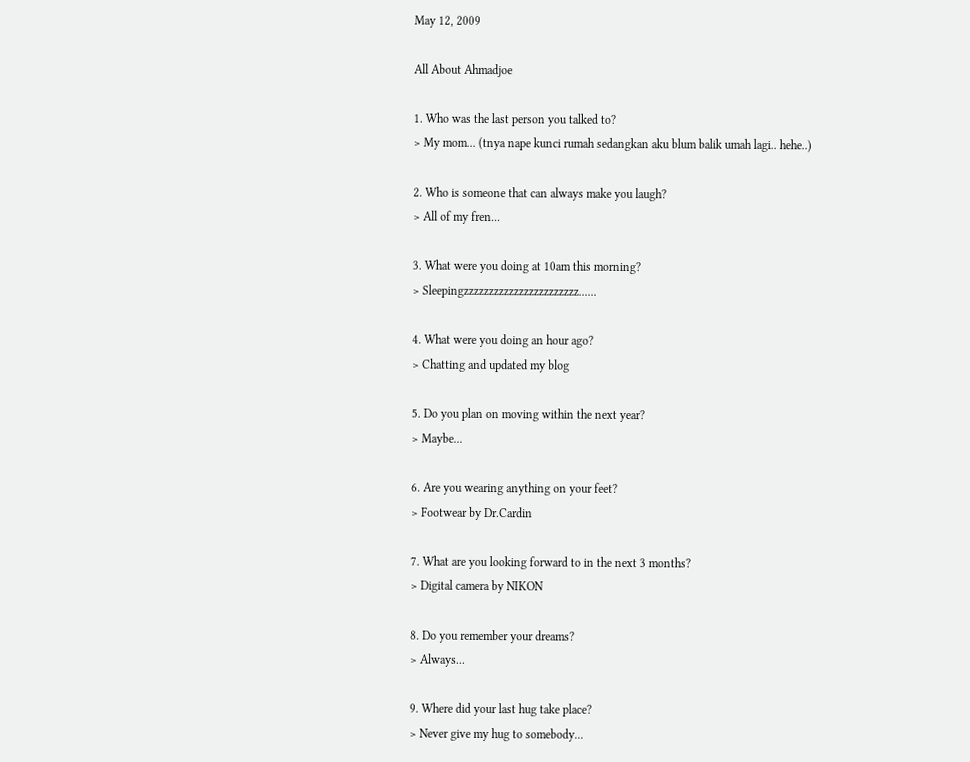May 12, 2009

All About Ahmadjoe

1. Who was the last person you talked to?
> My mom... (tnya nape kunci rumah sedangkan aku blum balik umah lagi.. hehe..)

2. Who is someone that can always make you laugh?
> All of my fren...

3. What were you doing at 10am this morning?
> Sleepingzzzzzzzzzzzzzzzzzzzzzzz......

4. What were you doing an hour ago?
> Chatting and updated my blog

5. Do you plan on moving within the next year?
> Maybe...

6. Are you wearing anything on your feet?
> Footwear by Dr.Cardin

7. What are you looking forward to in the next 3 months?
> Digital camera by NIKON

8. Do you remember your dreams?
> Always...

9. Where did your last hug take place?
> Never give my hug to somebody...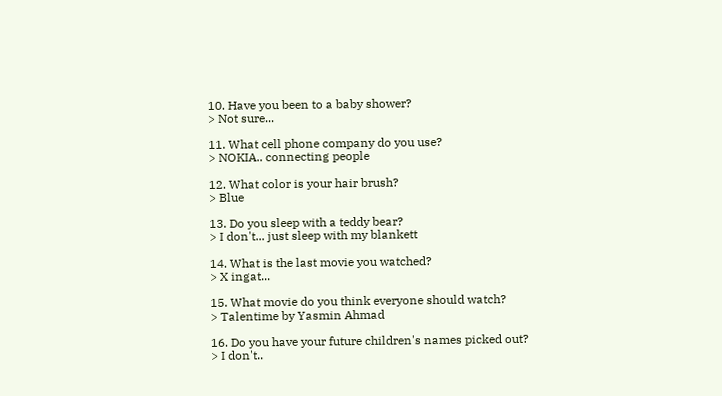10. Have you been to a baby shower?
> Not sure...

11. What cell phone company do you use?
> NOKIA.. connecting people

12. What color is your hair brush?
> Blue

13. Do you sleep with a teddy bear?
> I don't... just sleep with my blankett

14. What is the last movie you watched?
> X ingat...

15. What movie do you think everyone should watch?
> Talentime by Yasmin Ahmad

16. Do you have your future children's names picked out?
> I don't..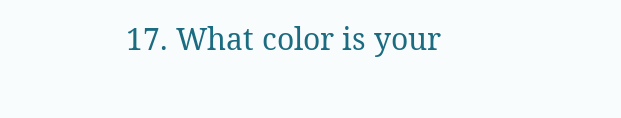17. What color is your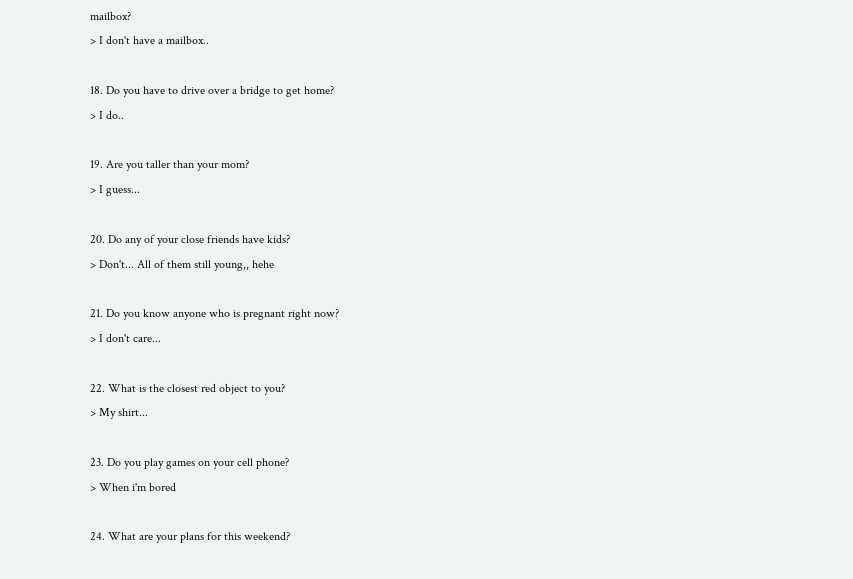mailbox?
> I don't have a mailbox..

18. Do you have to drive over a bridge to get home?
> I do..

19. Are you taller than your mom?
> I guess...

20. Do any of your close friends have kids?
> Don't... All of them still young,, hehe

21. Do you know anyone who is pregnant right now?
> I don't care...

22. What is the closest red object to you?
> My shirt...

23. Do you play games on your cell phone?
> When i'm bored

24. What are your plans for this weekend?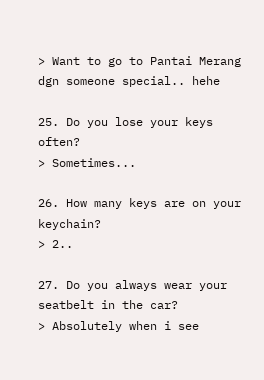> Want to go to Pantai Merang dgn someone special.. hehe

25. Do you lose your keys often?
> Sometimes...

26. How many keys are on your keychain?
> 2..

27. Do you always wear your seatbelt in the car?
> Absolutely when i see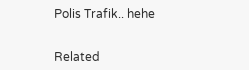Polis Trafik.. hehe


Related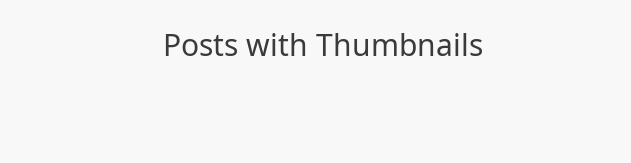Posts with Thumbnails